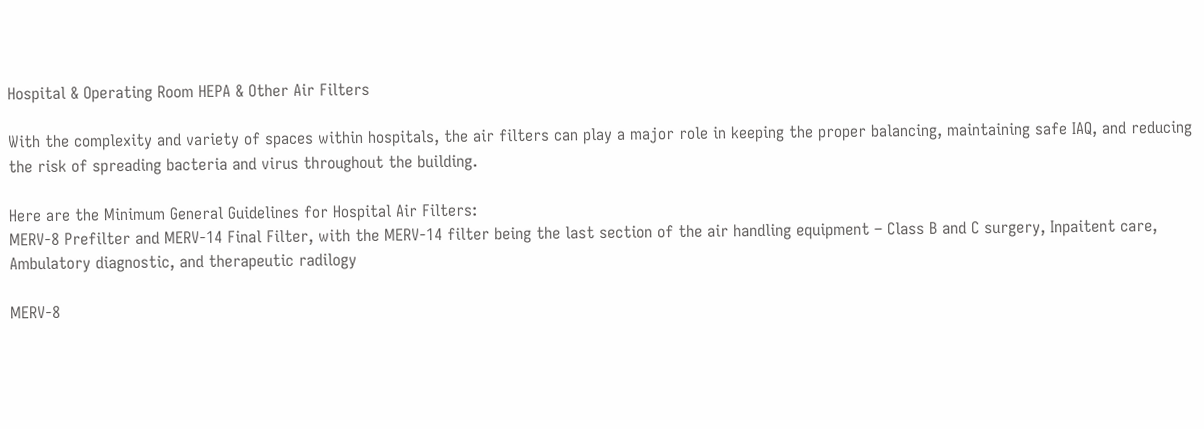Hospital & Operating Room HEPA & Other Air Filters

With the complexity and variety of spaces within hospitals, the air filters can play a major role in keeping the proper balancing, maintaining safe IAQ, and reducing the risk of spreading bacteria and virus throughout the building.

Here are the Minimum General Guidelines for Hospital Air Filters:
MERV-8 Prefilter and MERV-14 Final Filter, with the MERV-14 filter being the last section of the air handling equipment – Class B and C surgery, Inpaitent care, Ambulatory diagnostic, and therapeutic radilogy

MERV-8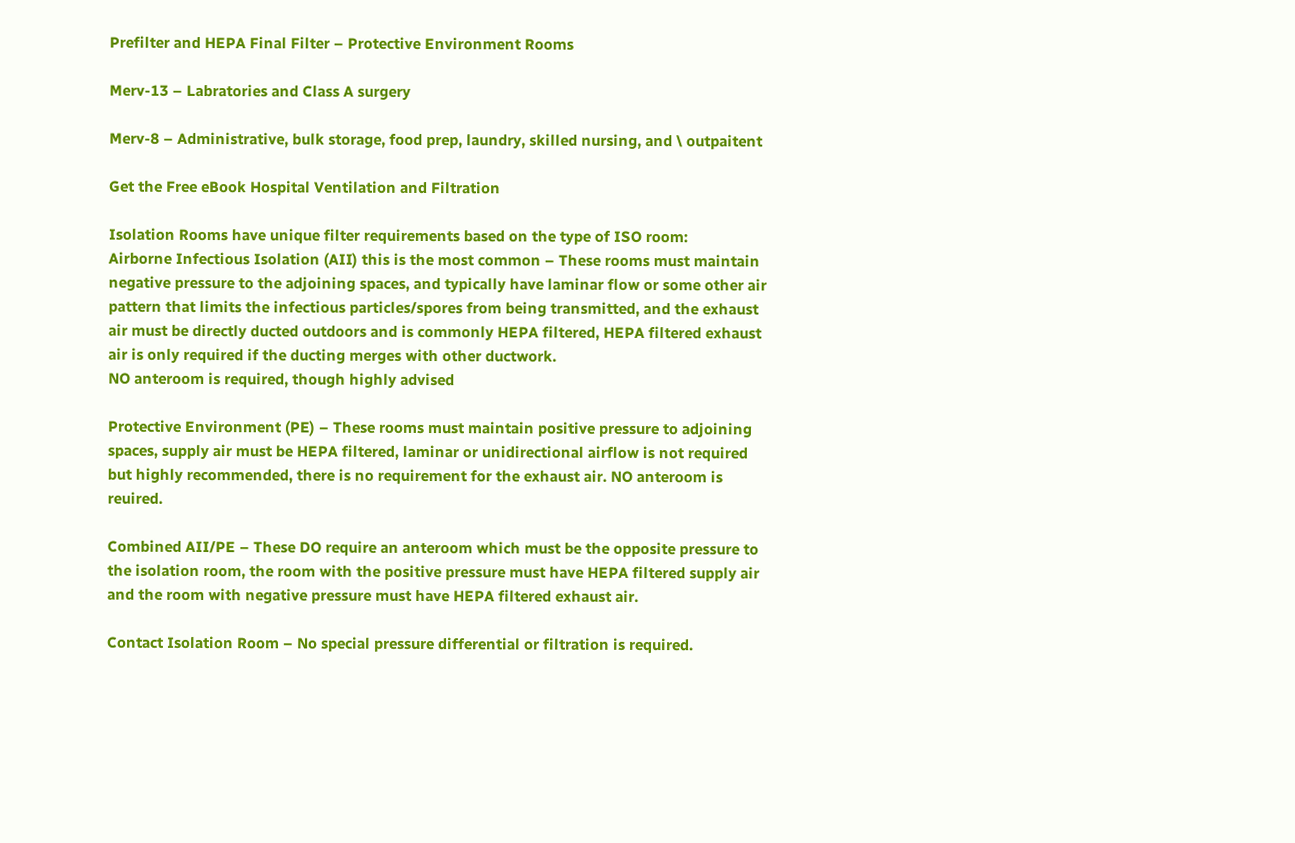Prefilter and HEPA Final Filter – Protective Environment Rooms

Merv-13 – Labratories and Class A surgery

Merv-8 – Administrative, bulk storage, food prep, laundry, skilled nursing, and \ outpaitent

Get the Free eBook Hospital Ventilation and Filtration

Isolation Rooms have unique filter requirements based on the type of ISO room:
Airborne Infectious Isolation (AII) this is the most common – These rooms must maintain negative pressure to the adjoining spaces, and typically have laminar flow or some other air pattern that limits the infectious particles/spores from being transmitted, and the exhaust air must be directly ducted outdoors and is commonly HEPA filtered, HEPA filtered exhaust air is only required if the ducting merges with other ductwork.
NO anteroom is required, though highly advised

Protective Environment (PE) – These rooms must maintain positive pressure to adjoining spaces, supply air must be HEPA filtered, laminar or unidirectional airflow is not required but highly recommended, there is no requirement for the exhaust air. NO anteroom is reuired.

Combined AII/PE – These DO require an anteroom which must be the opposite pressure to the isolation room, the room with the positive pressure must have HEPA filtered supply air and the room with negative pressure must have HEPA filtered exhaust air.

Contact Isolation Room – No special pressure differential or filtration is required.